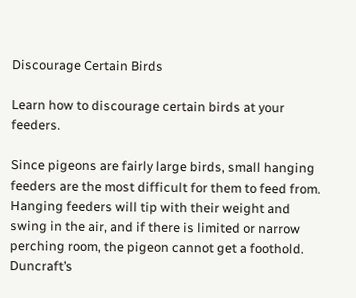Discourage Certain Birds

Learn how to discourage certain birds at your feeders.

Since pigeons are fairly large birds, small hanging feeders are the most difficult for them to feed from. Hanging feeders will tip with their weight and swing in the air, and if there is limited or narrow perching room, the pigeon cannot get a foothold. Duncraft’s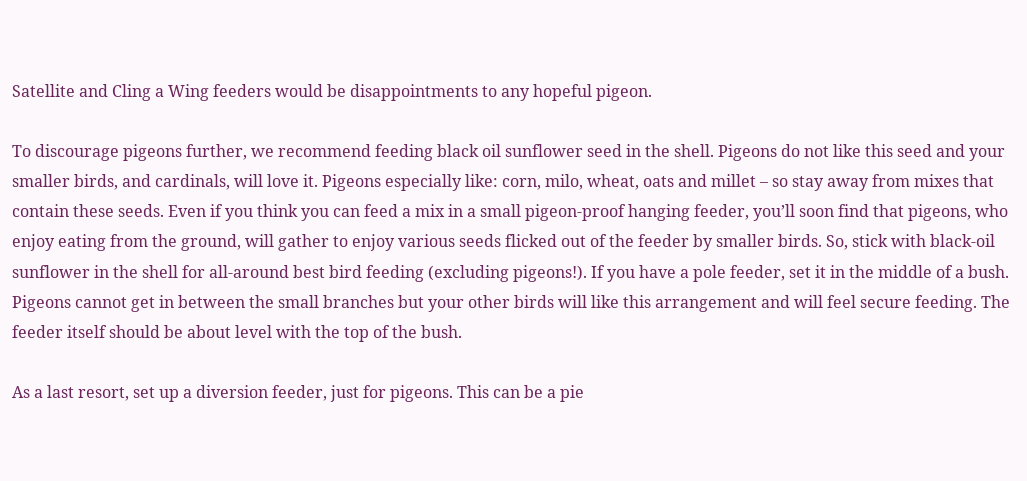Satellite and Cling a Wing feeders would be disappointments to any hopeful pigeon.

To discourage pigeons further, we recommend feeding black oil sunflower seed in the shell. Pigeons do not like this seed and your smaller birds, and cardinals, will love it. Pigeons especially like: corn, milo, wheat, oats and millet – so stay away from mixes that contain these seeds. Even if you think you can feed a mix in a small pigeon-proof hanging feeder, you’ll soon find that pigeons, who enjoy eating from the ground, will gather to enjoy various seeds flicked out of the feeder by smaller birds. So, stick with black-oil sunflower in the shell for all-around best bird feeding (excluding pigeons!). If you have a pole feeder, set it in the middle of a bush. Pigeons cannot get in between the small branches but your other birds will like this arrangement and will feel secure feeding. The feeder itself should be about level with the top of the bush.

As a last resort, set up a diversion feeder, just for pigeons. This can be a pie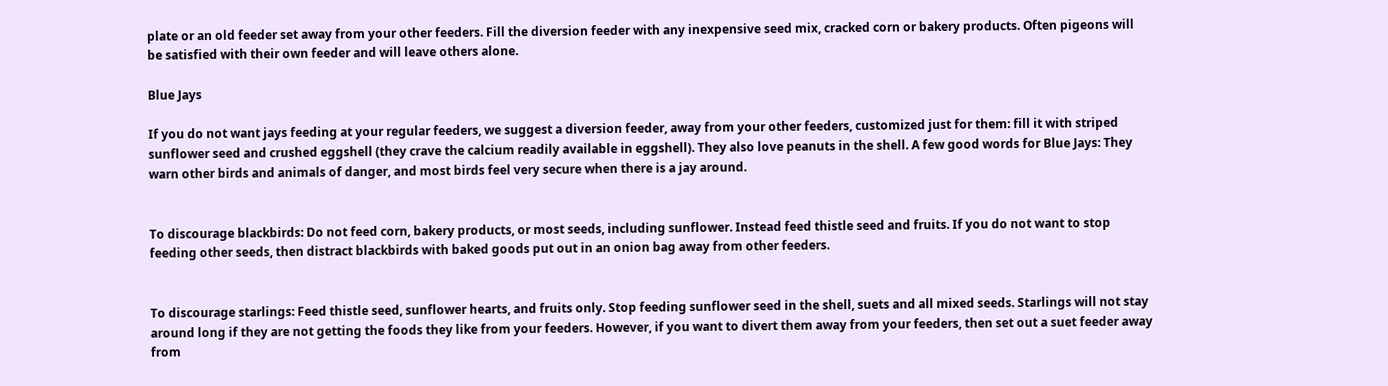plate or an old feeder set away from your other feeders. Fill the diversion feeder with any inexpensive seed mix, cracked corn or bakery products. Often pigeons will be satisfied with their own feeder and will leave others alone.

Blue Jays

If you do not want jays feeding at your regular feeders, we suggest a diversion feeder, away from your other feeders, customized just for them: fill it with striped sunflower seed and crushed eggshell (they crave the calcium readily available in eggshell). They also love peanuts in the shell. A few good words for Blue Jays: They warn other birds and animals of danger, and most birds feel very secure when there is a jay around.


To discourage blackbirds: Do not feed corn, bakery products, or most seeds, including sunflower. Instead feed thistle seed and fruits. If you do not want to stop feeding other seeds, then distract blackbirds with baked goods put out in an onion bag away from other feeders.


To discourage starlings: Feed thistle seed, sunflower hearts, and fruits only. Stop feeding sunflower seed in the shell, suets and all mixed seeds. Starlings will not stay around long if they are not getting the foods they like from your feeders. However, if you want to divert them away from your feeders, then set out a suet feeder away from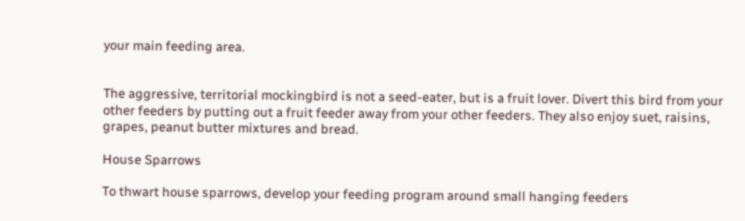your main feeding area.


The aggressive, territorial mockingbird is not a seed-eater, but is a fruit lover. Divert this bird from your other feeders by putting out a fruit feeder away from your other feeders. They also enjoy suet, raisins, grapes, peanut butter mixtures and bread.

House Sparrows

To thwart house sparrows, develop your feeding program around small hanging feeders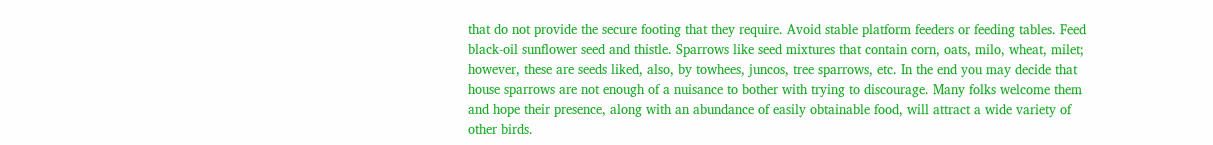that do not provide the secure footing that they require. Avoid stable platform feeders or feeding tables. Feed black-oil sunflower seed and thistle. Sparrows like seed mixtures that contain corn, oats, milo, wheat, milet; however, these are seeds liked, also, by towhees, juncos, tree sparrows, etc. In the end you may decide that house sparrows are not enough of a nuisance to bother with trying to discourage. Many folks welcome them and hope their presence, along with an abundance of easily obtainable food, will attract a wide variety of other birds.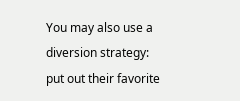You may also use a diversion strategy: put out their favorite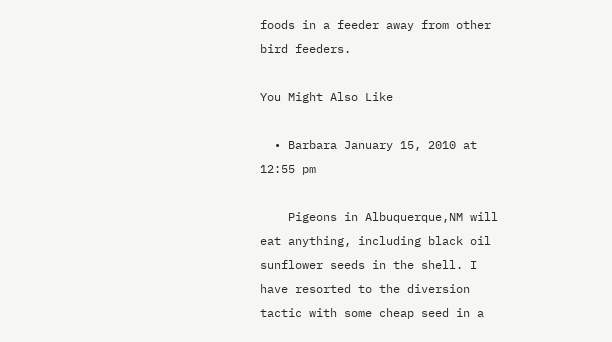foods in a feeder away from other bird feeders.

You Might Also Like

  • Barbara January 15, 2010 at 12:55 pm

    Pigeons in Albuquerque,NM will eat anything, including black oil sunflower seeds in the shell. I have resorted to the diversion tactic with some cheap seed in a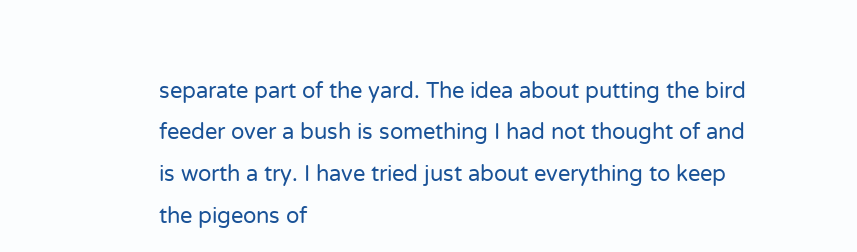separate part of the yard. The idea about putting the bird feeder over a bush is something I had not thought of and is worth a try. I have tried just about everything to keep the pigeons of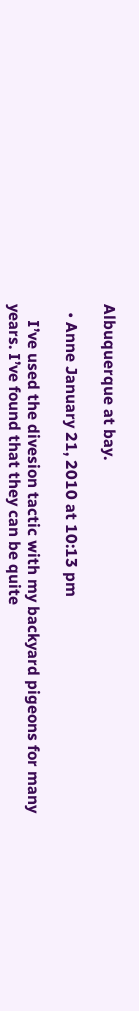Albuquerque at bay.

  • Anne January 21, 2010 at 10:13 pm

    I’ve used the divesion tactic with my backyard pigeons for many years. I’ve found that they can be quite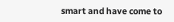smart and have come to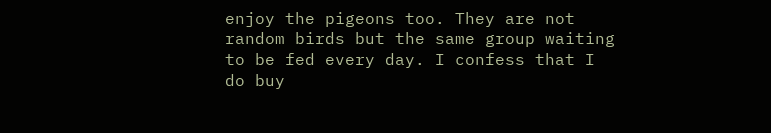enjoy the pigeons too. They are not random birds but the same group waiting to be fed every day. I confess that I do buy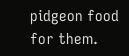pidgeon food for them.